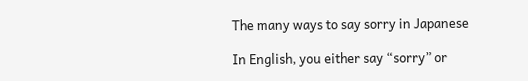The many ways to say sorry in Japanese

In English, you either say “sorry” or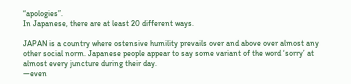“apologies”.
In Japanese, there are at least 20 different ways.

JAPAN is a country where ostensive humility prevails over and above over almost any other social norm. Japanese people appear to say some variant of the word ‘sorry’ at almost every juncture during their day.
—even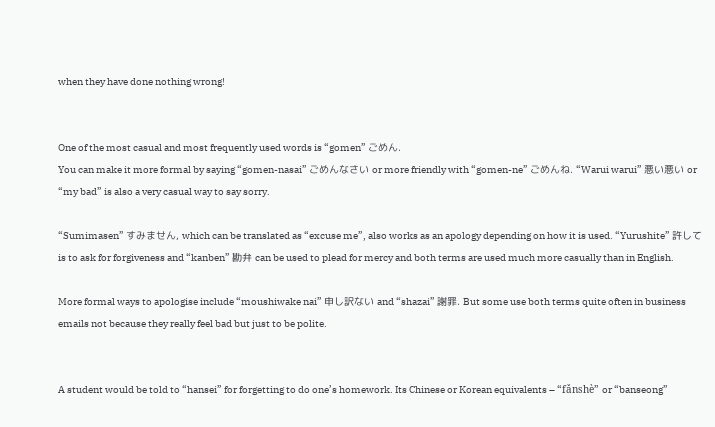when they have done nothing wrong!


One of the most casual and most frequently used words is “gomen” ごめん.
You can make it more formal by saying “gomen-nasai” ごめんなさい or more friendly with “gomen-ne” ごめんね. “Warui warui” 悪い悪い or “my bad” is also a very casual way to say sorry.

“Sumimasen” すみません, which can be translated as “excuse me”, also works as an apology depending on how it is used. “Yurushite” 許して is to ask for forgiveness and “kanben” 勘弁 can be used to plead for mercy and both terms are used much more casually than in English.

More formal ways to apologise include “moushiwake nai” 申し訳ない and “shazai” 謝罪. But some use both terms quite often in business emails not because they really feel bad but just to be polite.


A student would be told to “hansei” for forgetting to do one’s homework. Its Chinese or Korean equivalents – “fǎnshè” or “banseong”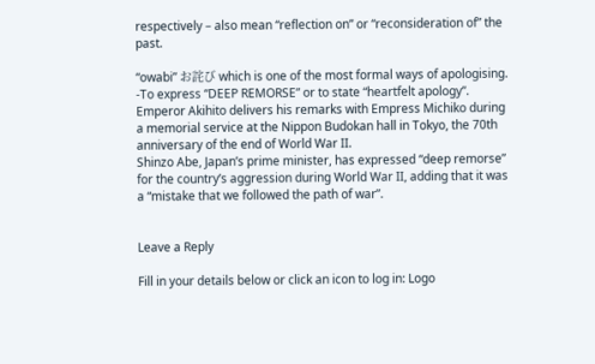respectively – also mean “reflection on” or “reconsideration of” the past.

“owabi” お詫び which is one of the most formal ways of apologising.
-To express “DEEP REMORSE” or to state “heartfelt apology”.
Emperor Akihito delivers his remarks with Empress Michiko during a memorial service at the Nippon Budokan hall in Tokyo, the 70th anniversary of the end of World War II.
Shinzo Abe, Japan’s prime minister, has expressed “deep remorse” for the country’s aggression during World War II, adding that it was a “mistake that we followed the path of war”.


Leave a Reply

Fill in your details below or click an icon to log in: Logo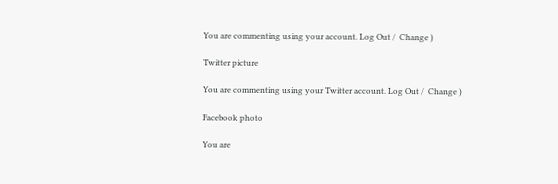You are commenting using your account. Log Out /  Change )

Twitter picture

You are commenting using your Twitter account. Log Out /  Change )

Facebook photo

You are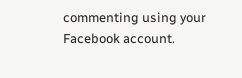commenting using your Facebook account.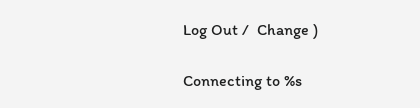Log Out /  Change )

Connecting to %s